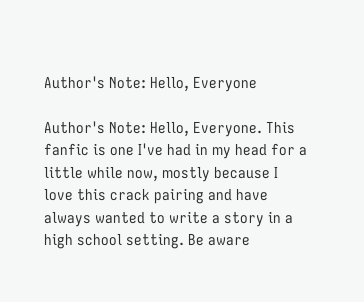Author's Note: Hello, Everyone

Author's Note: Hello, Everyone. This fanfic is one I've had in my head for a little while now, mostly because I love this crack pairing and have always wanted to write a story in a high school setting. Be aware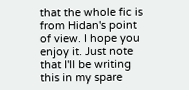that the whole fic is from Hidan's point of view. I hope you enjoy it. Just note that I'll be writing this in my spare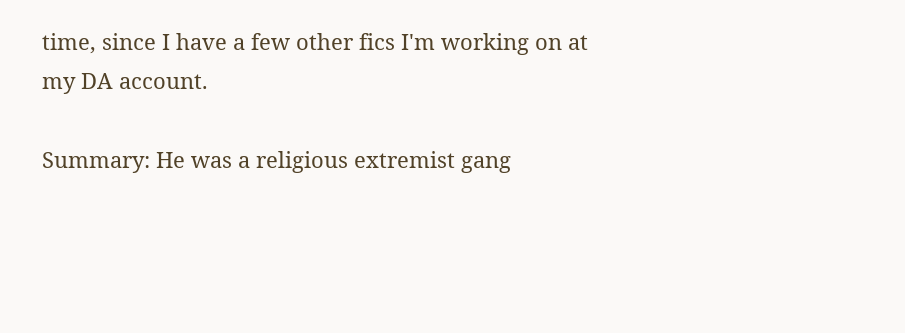time, since I have a few other fics I'm working on at my DA account.

Summary: He was a religious extremist gang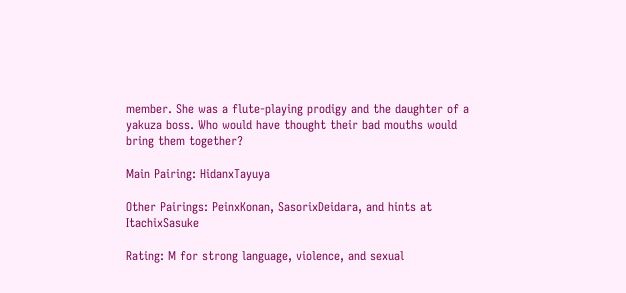member. She was a flute-playing prodigy and the daughter of a yakuza boss. Who would have thought their bad mouths would bring them together?

Main Pairing: HidanxTayuya

Other Pairings: PeinxKonan, SasorixDeidara, and hints at ItachixSasuke

Rating: M for strong language, violence, and sexual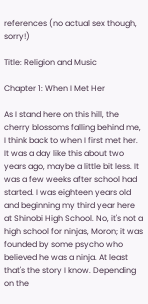references (no actual sex though, sorry!)

Title: Religion and Music

Chapter 1: When I Met Her

As I stand here on this hill, the cherry blossoms falling behind me, I think back to when I first met her. It was a day like this about two years ago, maybe a little bit less. It was a few weeks after school had started. I was eighteen years old and beginning my third year here at Shinobi High School. No, it's not a high school for ninjas, Moron; it was founded by some psycho who believed he was a ninja. At least that's the story I know. Depending on the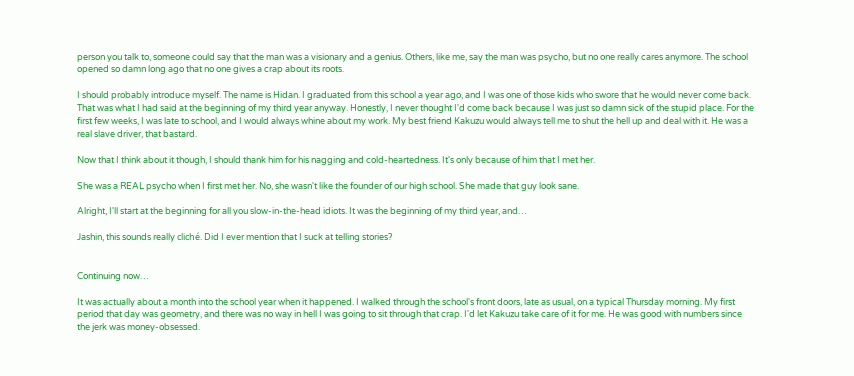person you talk to, someone could say that the man was a visionary and a genius. Others, like me, say the man was psycho, but no one really cares anymore. The school opened so damn long ago that no one gives a crap about its roots.

I should probably introduce myself. The name is Hidan. I graduated from this school a year ago, and I was one of those kids who swore that he would never come back. That was what I had said at the beginning of my third year anyway. Honestly, I never thought I'd come back because I was just so damn sick of the stupid place. For the first few weeks, I was late to school, and I would always whine about my work. My best friend Kakuzu would always tell me to shut the hell up and deal with it. He was a real slave driver, that bastard.

Now that I think about it though, I should thank him for his nagging and cold-heartedness. It's only because of him that I met her.

She was a REAL psycho when I first met her. No, she wasn't like the founder of our high school. She made that guy look sane.

Alright, I'll start at the beginning for all you slow-in-the-head idiots. It was the beginning of my third year, and…

Jashin, this sounds really cliché. Did I ever mention that I suck at telling stories?


Continuing now…

It was actually about a month into the school year when it happened. I walked through the school's front doors, late as usual, on a typical Thursday morning. My first period that day was geometry, and there was no way in hell I was going to sit through that crap. I'd let Kakuzu take care of it for me. He was good with numbers since the jerk was money-obsessed.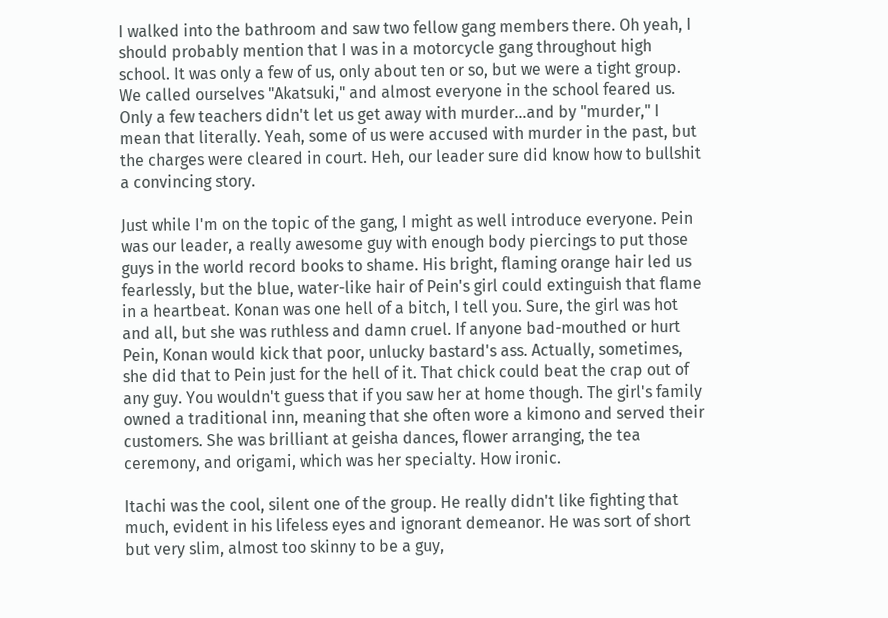I walked into the bathroom and saw two fellow gang members there. Oh yeah, I should probably mention that I was in a motorcycle gang throughout high school. It was only a few of us, only about ten or so, but we were a tight group. We called ourselves "Akatsuki," and almost everyone in the school feared us. Only a few teachers didn't let us get away with murder…and by "murder," I mean that literally. Yeah, some of us were accused with murder in the past, but the charges were cleared in court. Heh, our leader sure did know how to bullshit a convincing story.

Just while I'm on the topic of the gang, I might as well introduce everyone. Pein was our leader, a really awesome guy with enough body piercings to put those guys in the world record books to shame. His bright, flaming orange hair led us fearlessly, but the blue, water-like hair of Pein's girl could extinguish that flame in a heartbeat. Konan was one hell of a bitch, I tell you. Sure, the girl was hot and all, but she was ruthless and damn cruel. If anyone bad-mouthed or hurt Pein, Konan would kick that poor, unlucky bastard's ass. Actually, sometimes, she did that to Pein just for the hell of it. That chick could beat the crap out of any guy. You wouldn't guess that if you saw her at home though. The girl's family owned a traditional inn, meaning that she often wore a kimono and served their customers. She was brilliant at geisha dances, flower arranging, the tea ceremony, and origami, which was her specialty. How ironic.

Itachi was the cool, silent one of the group. He really didn't like fighting that much, evident in his lifeless eyes and ignorant demeanor. He was sort of short but very slim, almost too skinny to be a guy,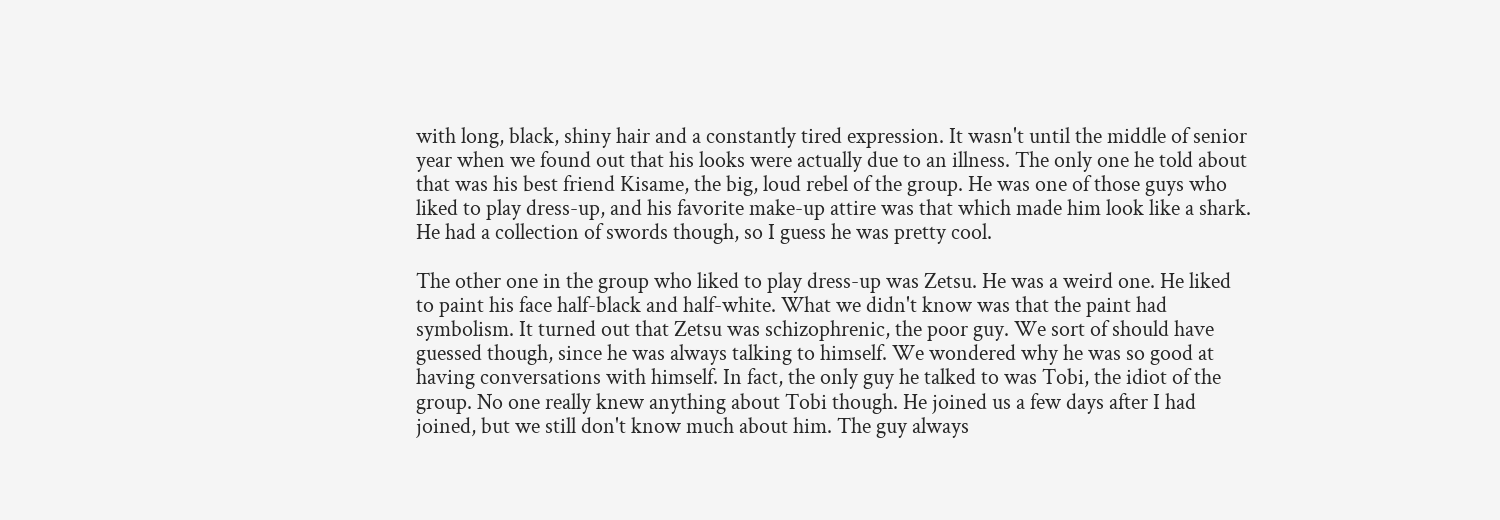with long, black, shiny hair and a constantly tired expression. It wasn't until the middle of senior year when we found out that his looks were actually due to an illness. The only one he told about that was his best friend Kisame, the big, loud rebel of the group. He was one of those guys who liked to play dress-up, and his favorite make-up attire was that which made him look like a shark. He had a collection of swords though, so I guess he was pretty cool.

The other one in the group who liked to play dress-up was Zetsu. He was a weird one. He liked to paint his face half-black and half-white. What we didn't know was that the paint had symbolism. It turned out that Zetsu was schizophrenic, the poor guy. We sort of should have guessed though, since he was always talking to himself. We wondered why he was so good at having conversations with himself. In fact, the only guy he talked to was Tobi, the idiot of the group. No one really knew anything about Tobi though. He joined us a few days after I had joined, but we still don't know much about him. The guy always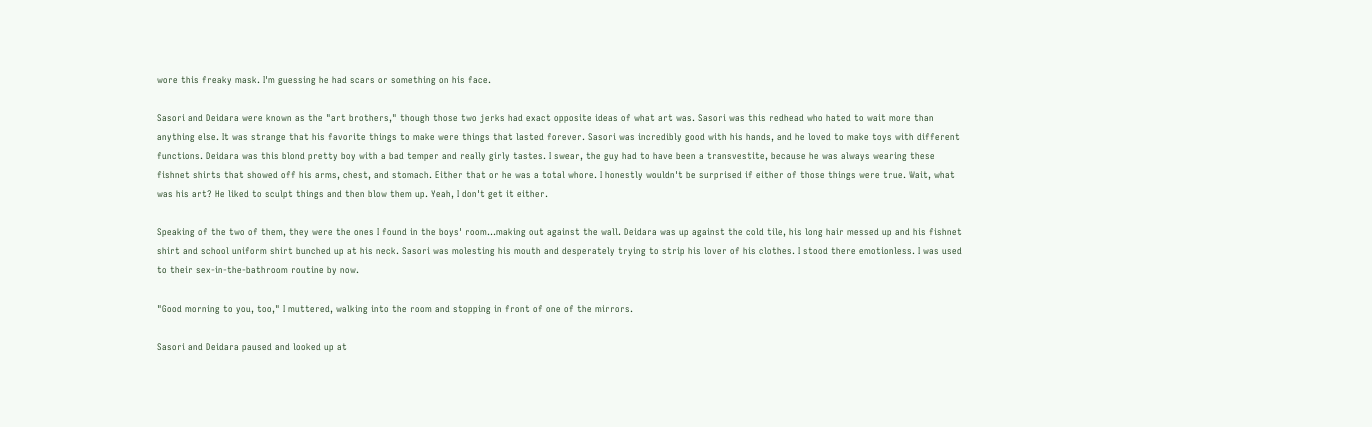wore this freaky mask. I'm guessing he had scars or something on his face.

Sasori and Deidara were known as the "art brothers," though those two jerks had exact opposite ideas of what art was. Sasori was this redhead who hated to wait more than anything else. It was strange that his favorite things to make were things that lasted forever. Sasori was incredibly good with his hands, and he loved to make toys with different functions. Deidara was this blond pretty boy with a bad temper and really girly tastes. I swear, the guy had to have been a transvestite, because he was always wearing these fishnet shirts that showed off his arms, chest, and stomach. Either that or he was a total whore. I honestly wouldn't be surprised if either of those things were true. Wait, what was his art? He liked to sculpt things and then blow them up. Yeah, I don't get it either.

Speaking of the two of them, they were the ones I found in the boys' room…making out against the wall. Deidara was up against the cold tile, his long hair messed up and his fishnet shirt and school uniform shirt bunched up at his neck. Sasori was molesting his mouth and desperately trying to strip his lover of his clothes. I stood there emotionless. I was used to their sex-in-the-bathroom routine by now.

"Good morning to you, too," I muttered, walking into the room and stopping in front of one of the mirrors.

Sasori and Deidara paused and looked up at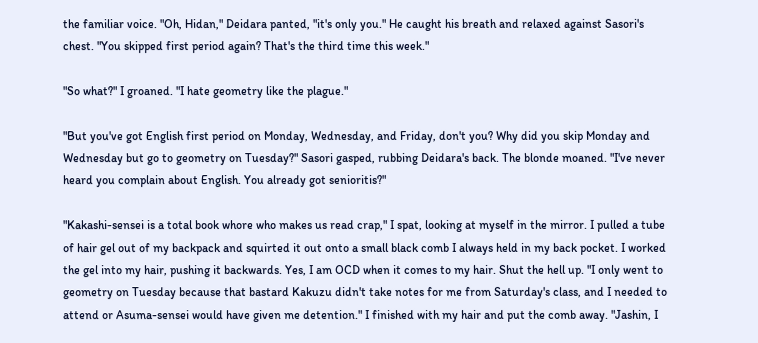the familiar voice. "Oh, Hidan," Deidara panted, "it's only you." He caught his breath and relaxed against Sasori's chest. "You skipped first period again? That's the third time this week."

"So what?" I groaned. "I hate geometry like the plague."

"But you've got English first period on Monday, Wednesday, and Friday, don't you? Why did you skip Monday and Wednesday but go to geometry on Tuesday?" Sasori gasped, rubbing Deidara's back. The blonde moaned. "I've never heard you complain about English. You already got senioritis?"

"Kakashi-sensei is a total book whore who makes us read crap," I spat, looking at myself in the mirror. I pulled a tube of hair gel out of my backpack and squirted it out onto a small black comb I always held in my back pocket. I worked the gel into my hair, pushing it backwards. Yes, I am OCD when it comes to my hair. Shut the hell up. "I only went to geometry on Tuesday because that bastard Kakuzu didn't take notes for me from Saturday's class, and I needed to attend or Asuma-sensei would have given me detention." I finished with my hair and put the comb away. "Jashin, I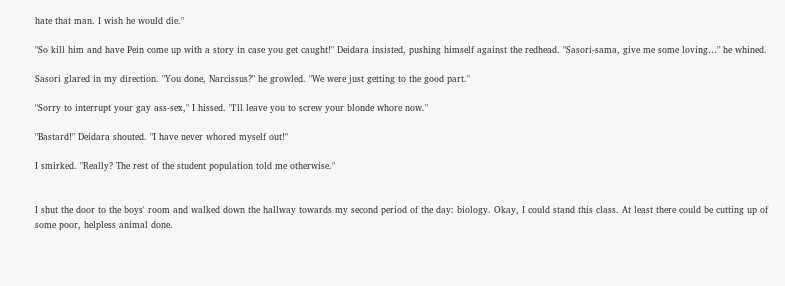hate that man. I wish he would die."

"So kill him and have Pein come up with a story in case you get caught!" Deidara insisted, pushing himself against the redhead. "Sasori-sama, give me some loving…" he whined.

Sasori glared in my direction. "You done, Narcissus?" he growled. "We were just getting to the good part."

"Sorry to interrupt your gay ass-sex," I hissed. "I'll leave you to screw your blonde whore now."

"Bastard!" Deidara shouted. "I have never whored myself out!"

I smirked. "Really? The rest of the student population told me otherwise."


I shut the door to the boys' room and walked down the hallway towards my second period of the day: biology. Okay, I could stand this class. At least there could be cutting up of some poor, helpless animal done.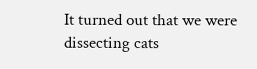It turned out that we were dissecting cats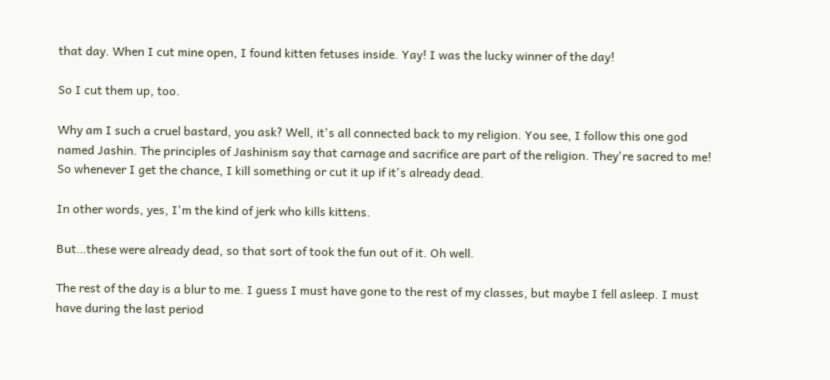that day. When I cut mine open, I found kitten fetuses inside. Yay! I was the lucky winner of the day!

So I cut them up, too.

Why am I such a cruel bastard, you ask? Well, it's all connected back to my religion. You see, I follow this one god named Jashin. The principles of Jashinism say that carnage and sacrifice are part of the religion. They're sacred to me! So whenever I get the chance, I kill something or cut it up if it's already dead.

In other words, yes, I'm the kind of jerk who kills kittens.

But…these were already dead, so that sort of took the fun out of it. Oh well.

The rest of the day is a blur to me. I guess I must have gone to the rest of my classes, but maybe I fell asleep. I must have during the last period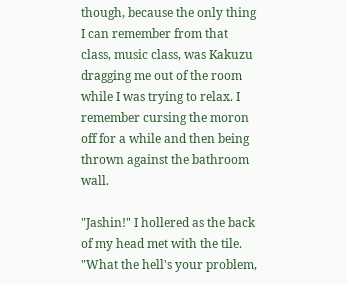though, because the only thing I can remember from that class, music class, was Kakuzu dragging me out of the room while I was trying to relax. I remember cursing the moron off for a while and then being thrown against the bathroom wall.

"Jashin!" I hollered as the back of my head met with the tile. "What the hell's your problem,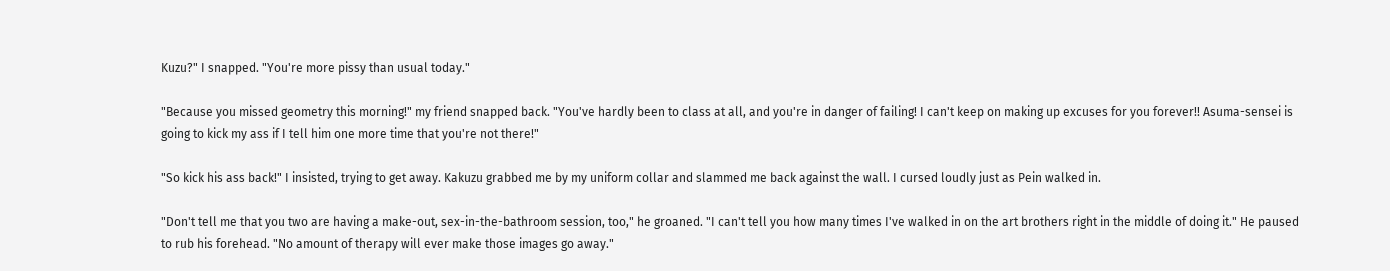Kuzu?" I snapped. "You're more pissy than usual today."

"Because you missed geometry this morning!" my friend snapped back. "You've hardly been to class at all, and you're in danger of failing! I can't keep on making up excuses for you forever!! Asuma-sensei is going to kick my ass if I tell him one more time that you're not there!"

"So kick his ass back!" I insisted, trying to get away. Kakuzu grabbed me by my uniform collar and slammed me back against the wall. I cursed loudly just as Pein walked in.

"Don't tell me that you two are having a make-out, sex-in-the-bathroom session, too," he groaned. "I can't tell you how many times I've walked in on the art brothers right in the middle of doing it." He paused to rub his forehead. "No amount of therapy will ever make those images go away."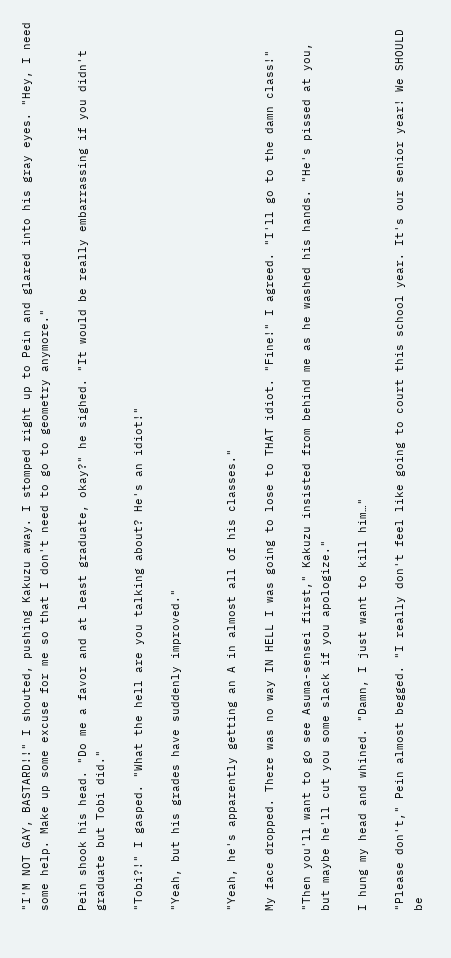"I'M NOT GAY, BASTARD!!" I shouted, pushing Kakuzu away. I stomped right up to Pein and glared into his gray eyes. "Hey, I need some help. Make up some excuse for me so that I don't need to go to geometry anymore."

Pein shook his head. "Do me a favor and at least graduate, okay?" he sighed. "It would be really embarrassing if you didn't graduate but Tobi did."

"Tobi?!" I gasped. "What the hell are you talking about? He's an idiot!"

"Yeah, but his grades have suddenly improved."


"Yeah, he's apparently getting an A in almost all of his classes."

My face dropped. There was no way IN HELL I was going to lose to THAT idiot. "Fine!" I agreed. "I'll go to the damn class!"

"Then you'll want to go see Asuma-sensei first," Kakuzu insisted from behind me as he washed his hands. "He's pissed at you, but maybe he'll cut you some slack if you apologize."

I hung my head and whined. "Damn, I just want to kill him…"

"Please don't," Pein almost begged. "I really don't feel like going to court this school year. It's our senior year! We SHOULD be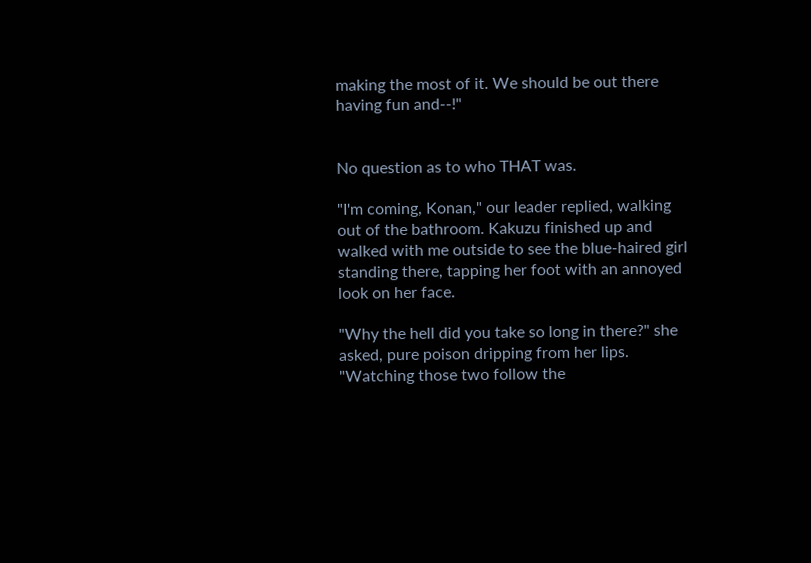making the most of it. We should be out there having fun and--!"


No question as to who THAT was.

"I'm coming, Konan," our leader replied, walking out of the bathroom. Kakuzu finished up and walked with me outside to see the blue-haired girl standing there, tapping her foot with an annoyed look on her face.

"Why the hell did you take so long in there?" she asked, pure poison dripping from her lips. "Watching those two follow the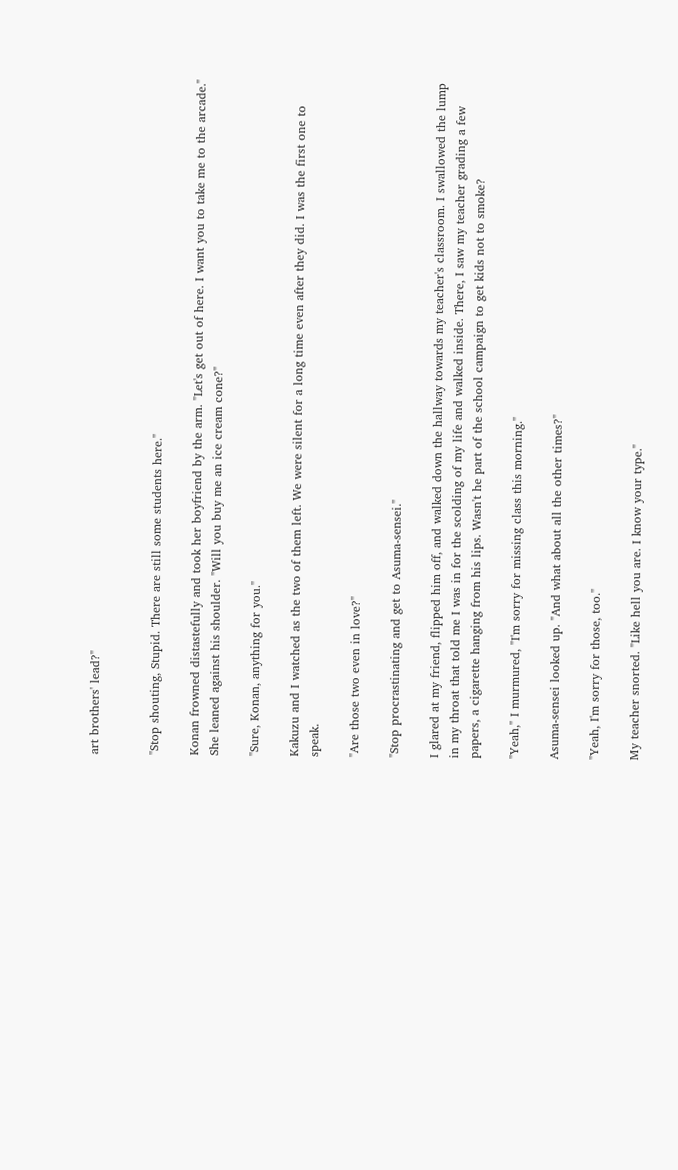art brothers' lead?"


"Stop shouting, Stupid. There are still some students here."

Konan frowned distastefully and took her boyfriend by the arm. "Let's get out of here. I want you to take me to the arcade." She leaned against his shoulder. "Will you buy me an ice cream cone?"

"Sure, Konan, anything for you."

Kakuzu and I watched as the two of them left. We were silent for a long time even after they did. I was the first one to speak.

"Are those two even in love?"

"Stop procrastinating and get to Asuma-sensei."

I glared at my friend, flipped him off, and walked down the hallway towards my teacher's classroom. I swallowed the lump in my throat that told me I was in for the scolding of my life and walked inside. There, I saw my teacher grading a few papers, a cigarette hanging from his lips. Wasn't he part of the school campaign to get kids not to smoke?

"Yeah," I murmured, "I'm sorry for missing class this morning."

Asuma-sensei looked up. "And what about all the other times?"

"Yeah, I'm sorry for those, too."

My teacher snorted. "Like hell you are. I know your type."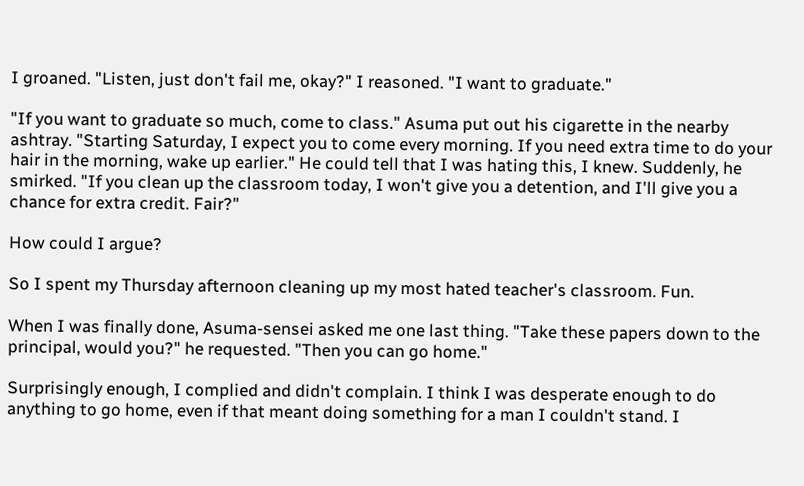I groaned. "Listen, just don't fail me, okay?" I reasoned. "I want to graduate."

"If you want to graduate so much, come to class." Asuma put out his cigarette in the nearby ashtray. "Starting Saturday, I expect you to come every morning. If you need extra time to do your hair in the morning, wake up earlier." He could tell that I was hating this, I knew. Suddenly, he smirked. "If you clean up the classroom today, I won't give you a detention, and I'll give you a chance for extra credit. Fair?"

How could I argue?

So I spent my Thursday afternoon cleaning up my most hated teacher's classroom. Fun.

When I was finally done, Asuma-sensei asked me one last thing. "Take these papers down to the principal, would you?" he requested. "Then you can go home."

Surprisingly enough, I complied and didn't complain. I think I was desperate enough to do anything to go home, even if that meant doing something for a man I couldn't stand. I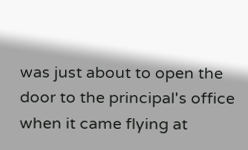was just about to open the door to the principal's office when it came flying at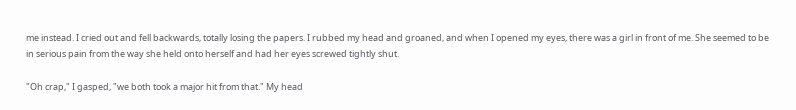me instead. I cried out and fell backwards, totally losing the papers. I rubbed my head and groaned, and when I opened my eyes, there was a girl in front of me. She seemed to be in serious pain from the way she held onto herself and had her eyes screwed tightly shut.

"Oh crap," I gasped, "we both took a major hit from that." My head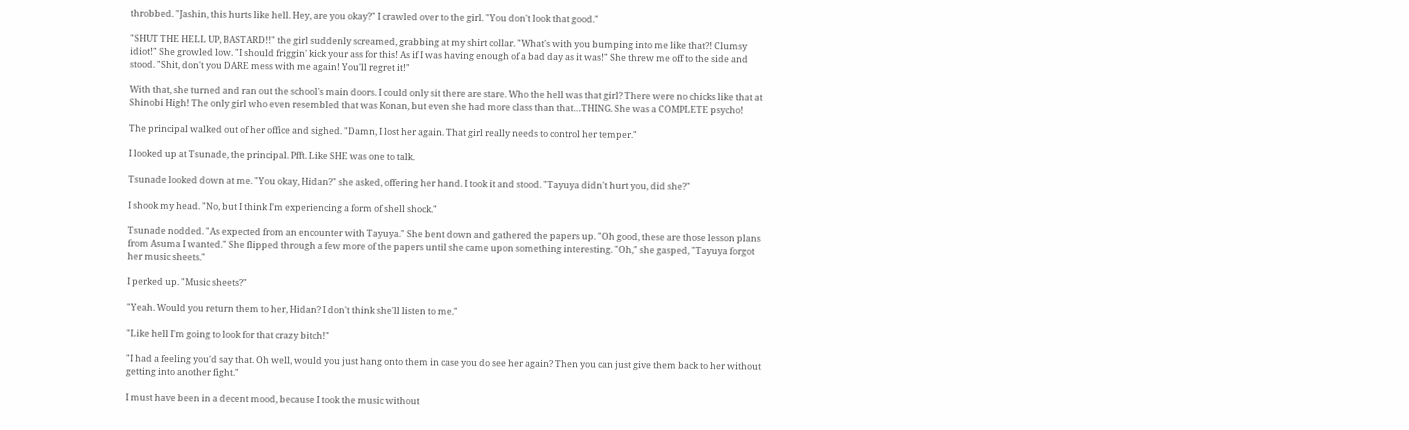throbbed. "Jashin, this hurts like hell. Hey, are you okay?" I crawled over to the girl. "You don't look that good."

"SHUT THE HELL UP, BASTARD!!" the girl suddenly screamed, grabbing at my shirt collar. "What's with you bumping into me like that?! Clumsy idiot!" She growled low. "I should friggin' kick your ass for this! As if I was having enough of a bad day as it was!" She threw me off to the side and stood. "Shit, don't you DARE mess with me again! You'll regret it!"

With that, she turned and ran out the school's main doors. I could only sit there are stare. Who the hell was that girl? There were no chicks like that at Shinobi High! The only girl who even resembled that was Konan, but even she had more class than that…THING. She was a COMPLETE psycho!

The principal walked out of her office and sighed. "Damn, I lost her again. That girl really needs to control her temper."

I looked up at Tsunade, the principal. Pfft. Like SHE was one to talk.

Tsunade looked down at me. "You okay, Hidan?" she asked, offering her hand. I took it and stood. "Tayuya didn't hurt you, did she?"

I shook my head. "No, but I think I'm experiencing a form of shell shock."

Tsunade nodded. "As expected from an encounter with Tayuya." She bent down and gathered the papers up. "Oh good, these are those lesson plans from Asuma I wanted." She flipped through a few more of the papers until she came upon something interesting. "Oh," she gasped, "Tayuya forgot her music sheets."

I perked up. "Music sheets?"

"Yeah. Would you return them to her, Hidan? I don't think she'll listen to me."

"Like hell I'm going to look for that crazy bitch!"

"I had a feeling you'd say that. Oh well, would you just hang onto them in case you do see her again? Then you can just give them back to her without getting into another fight."

I must have been in a decent mood, because I took the music without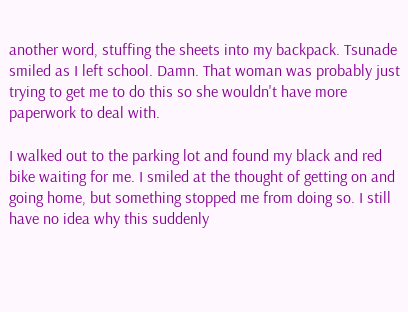another word, stuffing the sheets into my backpack. Tsunade smiled as I left school. Damn. That woman was probably just trying to get me to do this so she wouldn't have more paperwork to deal with.

I walked out to the parking lot and found my black and red bike waiting for me. I smiled at the thought of getting on and going home, but something stopped me from doing so. I still have no idea why this suddenly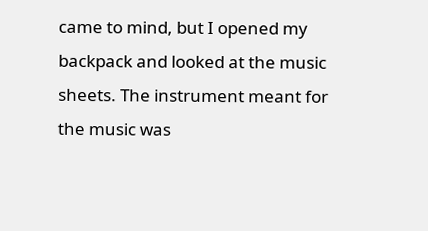came to mind, but I opened my backpack and looked at the music sheets. The instrument meant for the music was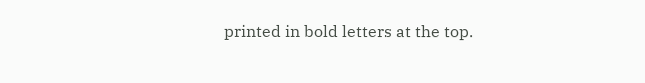printed in bold letters at the top.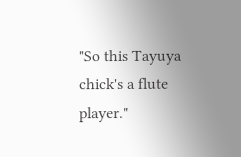"So this Tayuya chick's a flute player."